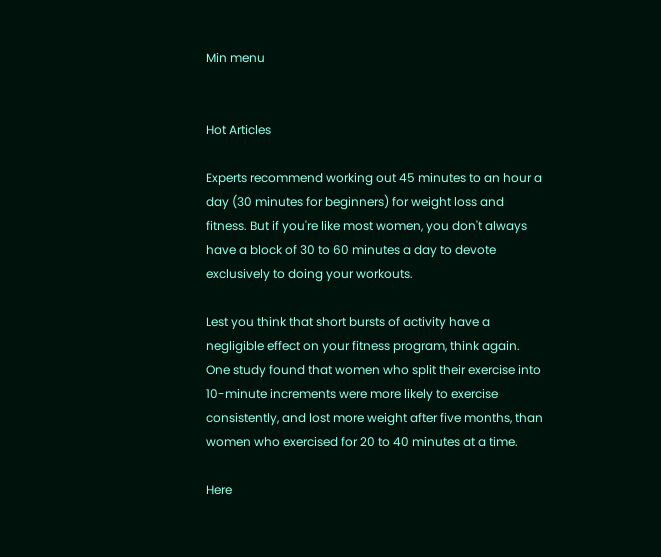Min menu


Hot Articles

Experts recommend working out 45 minutes to an hour a day (30 minutes for beginners) for weight loss and fitness. But if you're like most women, you don't always have a block of 30 to 60 minutes a day to devote exclusively to doing your workouts.

Lest you think that short bursts of activity have a negligible effect on your fitness program, think again. One study found that women who split their exercise into 10-minute increments were more likely to exercise consistently, and lost more weight after five months, than women who exercised for 20 to 40 minutes at a time.

Here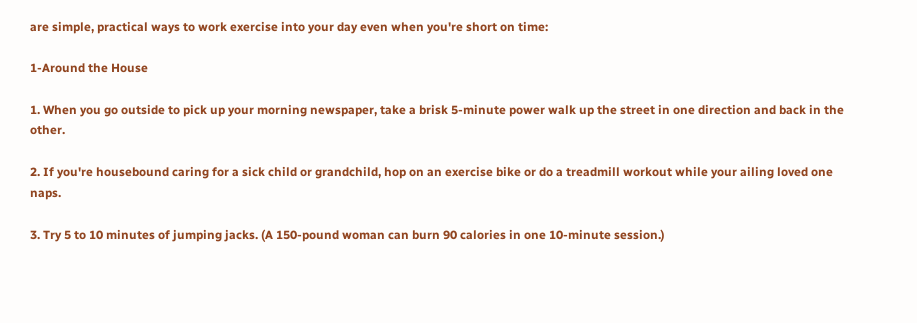are simple, practical ways to work exercise into your day even when you're short on time:

1-Around the House

1. When you go outside to pick up your morning newspaper, take a brisk 5-minute power walk up the street in one direction and back in the other.

2. If you're housebound caring for a sick child or grandchild, hop on an exercise bike or do a treadmill workout while your ailing loved one naps.

3. Try 5 to 10 minutes of jumping jacks. (A 150-pound woman can burn 90 calories in one 10-minute session.)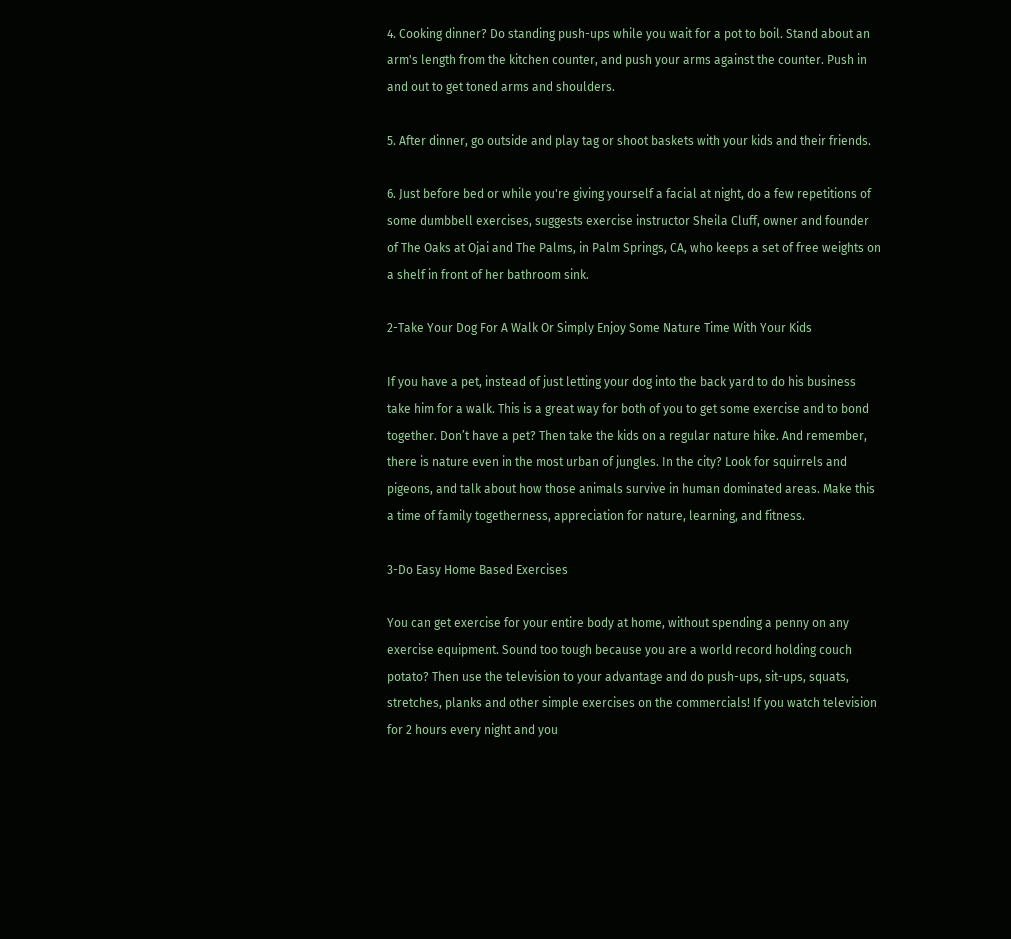4. Cooking dinner? Do standing push-ups while you wait for a pot to boil. Stand about an arm's length from the kitchen counter, and push your arms against the counter. Push in and out to get toned arms and shoulders.

5. After dinner, go outside and play tag or shoot baskets with your kids and their friends.

6. Just before bed or while you're giving yourself a facial at night, do a few repetitions of some dumbbell exercises, suggests exercise instructor Sheila Cluff, owner and founder of The Oaks at Ojai and The Palms, in Palm Springs, CA, who keeps a set of free weights on a shelf in front of her bathroom sink.

2-Take Your Dog For A Walk Or Simply Enjoy Some Nature Time With Your Kids

If you have a pet, instead of just letting your dog into the back yard to do his business take him for a walk. This is a great way for both of you to get some exercise and to bond together. Don’t have a pet? Then take the kids on a regular nature hike. And remember, there is nature even in the most urban of jungles. In the city? Look for squirrels and pigeons, and talk about how those animals survive in human dominated areas. Make this a time of family togetherness, appreciation for nature, learning, and fitness.

3-Do Easy Home Based Exercises

You can get exercise for your entire body at home, without spending a penny on any exercise equipment. Sound too tough because you are a world record holding couch potato? Then use the television to your advantage and do push-ups, sit-ups, squats, stretches, planks and other simple exercises on the commercials! If you watch television for 2 hours every night and you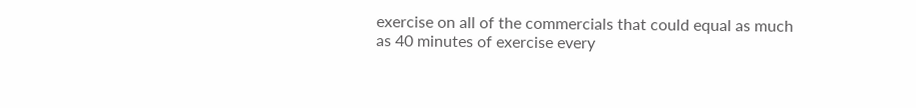exercise on all of the commercials that could equal as much as 40 minutes of exercise every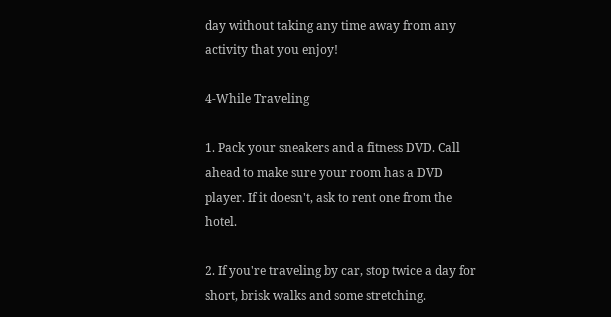day without taking any time away from any activity that you enjoy!

4-While Traveling

1. Pack your sneakers and a fitness DVD. Call ahead to make sure your room has a DVD player. If it doesn't, ask to rent one from the hotel.

2. If you're traveling by car, stop twice a day for short, brisk walks and some stretching.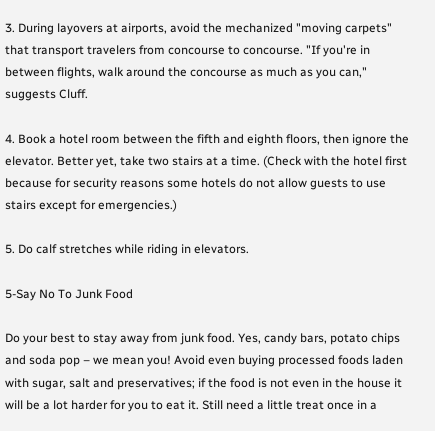3. During layovers at airports, avoid the mechanized "moving carpets" that transport travelers from concourse to concourse. "If you're in between flights, walk around the concourse as much as you can," suggests Cluff.

4. Book a hotel room between the fifth and eighth floors, then ignore the elevator. Better yet, take two stairs at a time. (Check with the hotel first because for security reasons some hotels do not allow guests to use stairs except for emergencies.)

5. Do calf stretches while riding in elevators.

5-Say No To Junk Food

Do your best to stay away from junk food. Yes, candy bars, potato chips and soda pop – we mean you! Avoid even buying processed foods laden with sugar, salt and preservatives; if the food is not even in the house it will be a lot harder for you to eat it. Still need a little treat once in a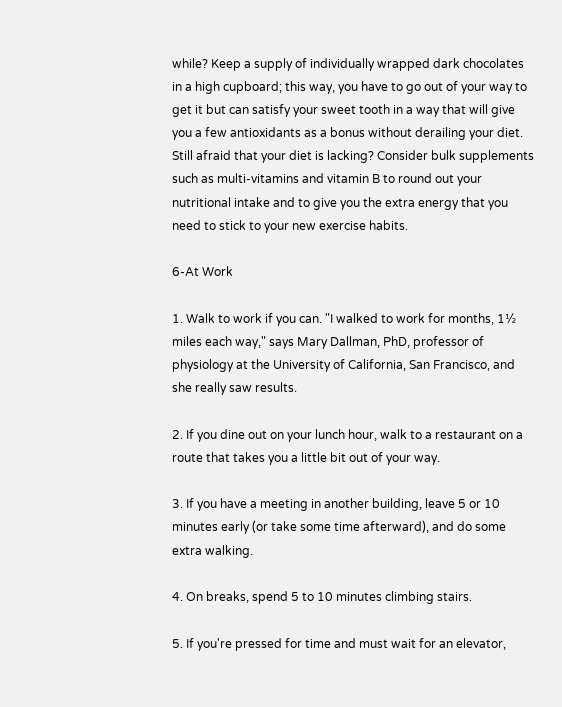while? Keep a supply of individually wrapped dark chocolates in a high cupboard; this way, you have to go out of your way to get it but can satisfy your sweet tooth in a way that will give you a few antioxidants as a bonus without derailing your diet. Still afraid that your diet is lacking? Consider bulk supplements such as multi-vitamins and vitamin B to round out your nutritional intake and to give you the extra energy that you need to stick to your new exercise habits.

6-At Work

1. Walk to work if you can. "I walked to work for months, 1½ miles each way," says Mary Dallman, PhD, professor of physiology at the University of California, San Francisco, and she really saw results.

2. If you dine out on your lunch hour, walk to a restaurant on a route that takes you a little bit out of your way.

3. If you have a meeting in another building, leave 5 or 10 minutes early (or take some time afterward), and do some extra walking.

4. On breaks, spend 5 to 10 minutes climbing stairs.

5. If you're pressed for time and must wait for an elevator,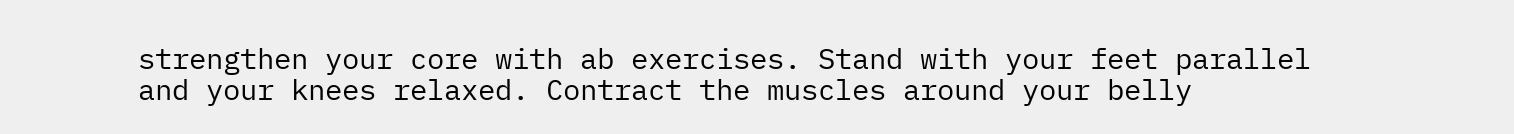strengthen your core with ab exercises. Stand with your feet parallel and your knees relaxed. Contract the muscles around your belly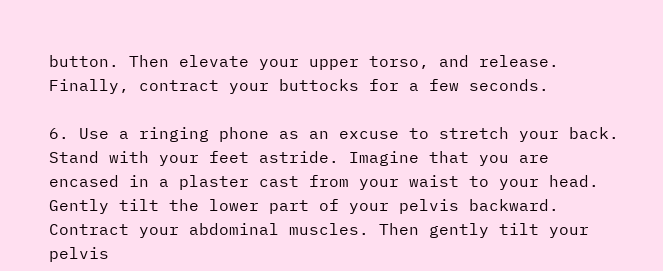button. Then elevate your upper torso, and release. Finally, contract your buttocks for a few seconds.

6. Use a ringing phone as an excuse to stretch your back. Stand with your feet astride. Imagine that you are encased in a plaster cast from your waist to your head. Gently tilt the lower part of your pelvis backward. Contract your abdominal muscles. Then gently tilt your pelvis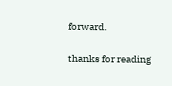forward.

thanks for reading